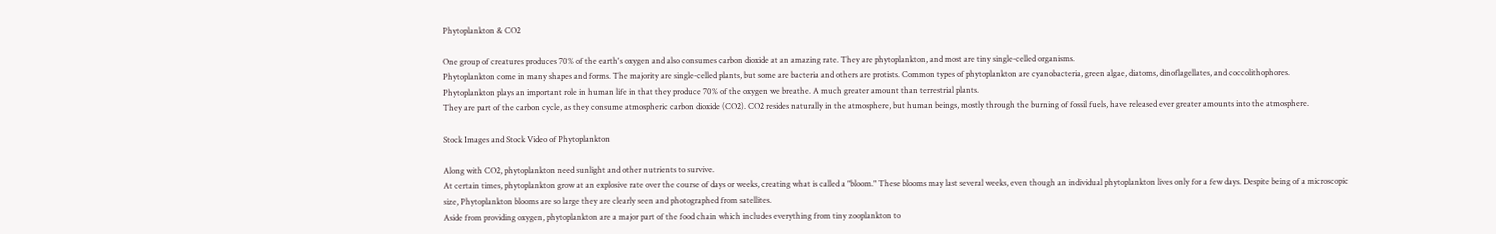Phytoplankton & CO2

One group of creatures produces 70% of the earth's oxygen and also consumes carbon dioxide at an amazing rate. They are phytoplankton, and most are tiny single-celled organisms.
Phytoplankton come in many shapes and forms. The majority are single-celled plants, but some are bacteria and others are protists. Common types of phytoplankton are cyanobacteria, green algae, diatoms, dinoflagellates, and coccolithophores.
Phytoplankton plays an important role in human life in that they produce 70% of the oxygen we breathe. A much greater amount than terrestrial plants.
They are part of the carbon cycle, as they consume atmospheric carbon dioxide (CO2). CO2 resides naturally in the atmosphere, but human beings, mostly through the burning of fossil fuels, have released ever greater amounts into the atmosphere.

Stock Images and Stock Video of Phytoplankton

Along with CO2, phytoplankton need sunlight and other nutrients to survive.
At certain times, phytoplankton grow at an explosive rate over the course of days or weeks, creating what is called a "bloom." These blooms may last several weeks, even though an individual phytoplankton lives only for a few days. Despite being of a microscopic size, Phytoplankton blooms are so large they are clearly seen and photographed from satellites.
Aside from providing oxygen, phytoplankton are a major part of the food chain which includes everything from tiny zooplankton to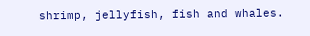shrimp, jellyfish, fish and whales.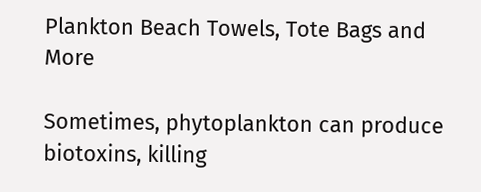Plankton Beach Towels, Tote Bags and More

Sometimes, phytoplankton can produce biotoxins, killing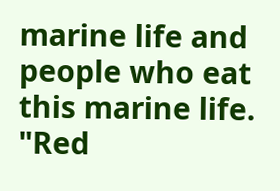marine life and people who eat this marine life. "Red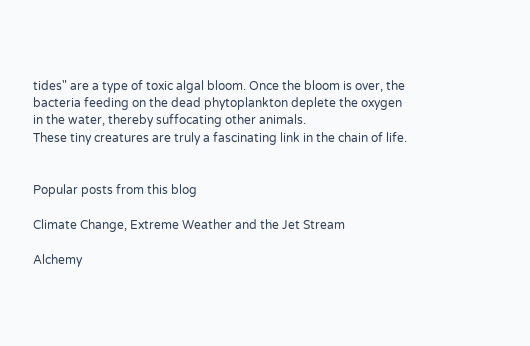tides" are a type of toxic algal bloom. Once the bloom is over, the bacteria feeding on the dead phytoplankton deplete the oxygen in the water, thereby suffocating other animals.
These tiny creatures are truly a fascinating link in the chain of life.


Popular posts from this blog

Climate Change, Extreme Weather and the Jet Stream

Alchemy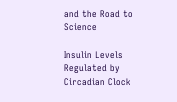and the Road to Science

Insulin Levels Regulated by Circadian Clock